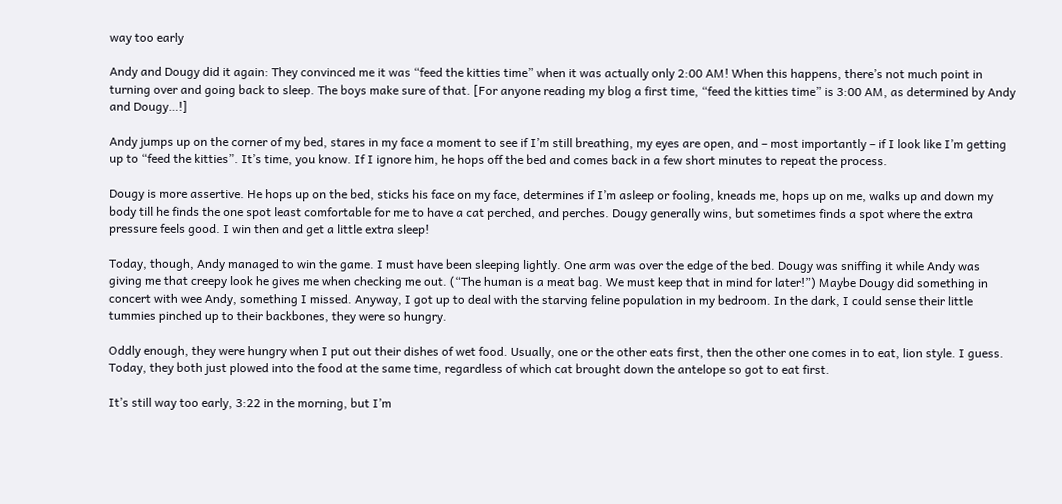way too early

Andy and Dougy did it again: They convinced me it was “feed the kitties time” when it was actually only 2:00 AM! When this happens, there’s not much point in turning over and going back to sleep. The boys make sure of that. [For anyone reading my blog a first time, “feed the kitties time” is 3:00 AM, as determined by Andy and Dougy…!]

Andy jumps up on the corner of my bed, stares in my face a moment to see if I’m still breathing, my eyes are open, and – most importantly – if I look like I’m getting up to “feed the kitties”. It’s time, you know. If I ignore him, he hops off the bed and comes back in a few short minutes to repeat the process.

Dougy is more assertive. He hops up on the bed, sticks his face on my face, determines if I’m asleep or fooling, kneads me, hops up on me, walks up and down my body till he finds the one spot least comfortable for me to have a cat perched, and perches. Dougy generally wins, but sometimes finds a spot where the extra pressure feels good. I win then and get a little extra sleep!

Today, though, Andy managed to win the game. I must have been sleeping lightly. One arm was over the edge of the bed. Dougy was sniffing it while Andy was giving me that creepy look he gives me when checking me out. (“The human is a meat bag. We must keep that in mind for later!”) Maybe Dougy did something in concert with wee Andy, something I missed. Anyway, I got up to deal with the starving feline population in my bedroom. In the dark, I could sense their little tummies pinched up to their backbones, they were so hungry.

Oddly enough, they were hungry when I put out their dishes of wet food. Usually, one or the other eats first, then the other one comes in to eat, lion style. I guess. Today, they both just plowed into the food at the same time, regardless of which cat brought down the antelope so got to eat first.

It’s still way too early, 3:22 in the morning, but I’m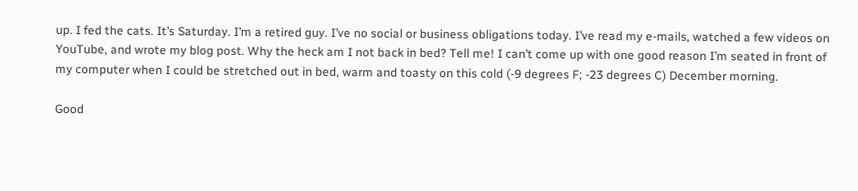up. I fed the cats. It’s Saturday. I’m a retired guy. I’ve no social or business obligations today. I’ve read my e-mails, watched a few videos on YouTube, and wrote my blog post. Why the heck am I not back in bed? Tell me! I can’t come up with one good reason I’m seated in front of my computer when I could be stretched out in bed, warm and toasty on this cold (-9 degrees F; -23 degrees C) December morning.

Good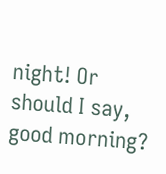night! Or should I say, good morning?